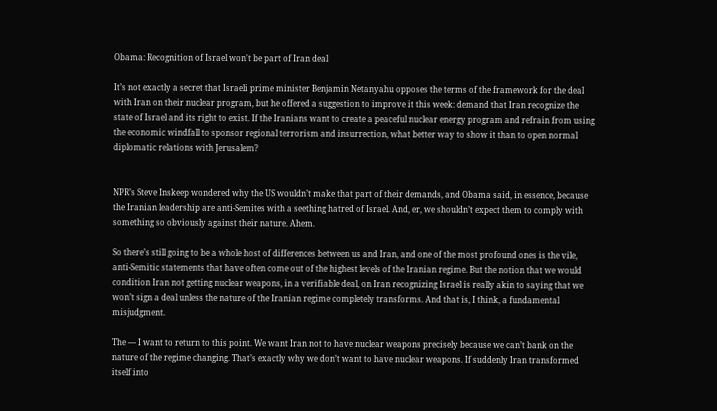Obama: Recognition of Israel won't be part of Iran deal

It’s not exactly a secret that Israeli prime minister Benjamin Netanyahu opposes the terms of the framework for the deal with Iran on their nuclear program, but he offered a suggestion to improve it this week: demand that Iran recognize the state of Israel and its right to exist. If the Iranians want to create a peaceful nuclear energy program and refrain from using the economic windfall to sponsor regional terrorism and insurrection, what better way to show it than to open normal diplomatic relations with Jerusalem?


NPR’s Steve Inskeep wondered why the US wouldn’t make that part of their demands, and Obama said, in essence, because the Iranian leadership are anti-Semites with a seething hatred of Israel. And, er, we shouldn’t expect them to comply with something so obviously against their nature. Ahem.

So there’s still going to be a whole host of differences between us and Iran, and one of the most profound ones is the vile, anti-Semitic statements that have often come out of the highest levels of the Iranian regime. But the notion that we would condition Iran not getting nuclear weapons, in a verifiable deal, on Iran recognizing Israel is really akin to saying that we won’t sign a deal unless the nature of the Iranian regime completely transforms. And that is, I think, a fundamental misjudgment.

The — I want to return to this point. We want Iran not to have nuclear weapons precisely because we can’t bank on the nature of the regime changing. That’s exactly why we don’t want to have nuclear weapons. If suddenly Iran transformed itself into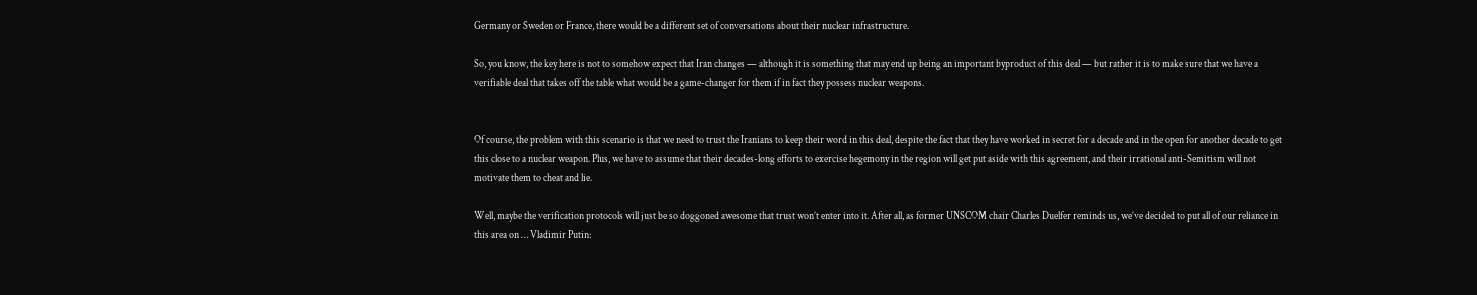Germany or Sweden or France, there would be a different set of conversations about their nuclear infrastructure.

So, you know, the key here is not to somehow expect that Iran changes — although it is something that may end up being an important byproduct of this deal — but rather it is to make sure that we have a verifiable deal that takes off the table what would be a game-changer for them if in fact they possess nuclear weapons.


Of course, the problem with this scenario is that we need to trust the Iranians to keep their word in this deal, despite the fact that they have worked in secret for a decade and in the open for another decade to get this close to a nuclear weapon. Plus, we have to assume that their decades-long efforts to exercise hegemony in the region will get put aside with this agreement, and their irrational anti-Semitism will not motivate them to cheat and lie.

Well, maybe the verification protocols will just be so doggoned awesome that trust won’t enter into it. After all, as former UNSCOM chair Charles Duelfer reminds us, we’ve decided to put all of our reliance in this area on … Vladimir Putin: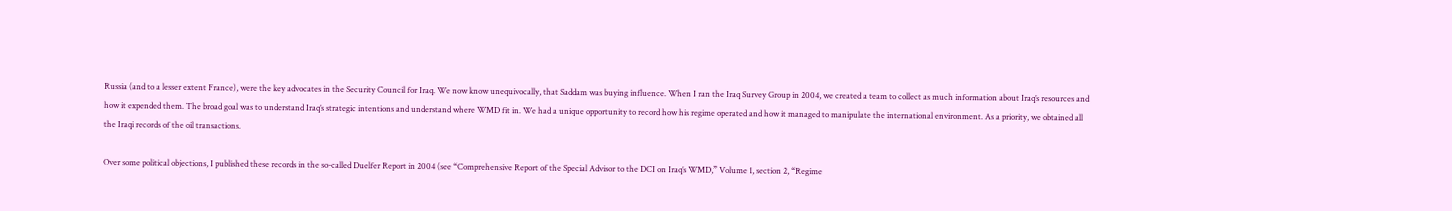Russia (and to a lesser extent France), were the key advocates in the Security Council for Iraq. We now know unequivocally, that Saddam was buying influence. When I ran the Iraq Survey Group in 2004, we created a team to collect as much information about Iraq’s resources and how it expended them. The broad goal was to understand Iraq’s strategic intentions and understand where WMD fit in. We had a unique opportunity to record how his regime operated and how it managed to manipulate the international environment. As a priority, we obtained all the Iraqi records of the oil transactions.

Over some political objections, I published these records in the so-called Duelfer Report in 2004 (see “Comprehensive Report of the Special Advisor to the DCI on Iraq’s WMD,” Volume 1, section 2, “Regime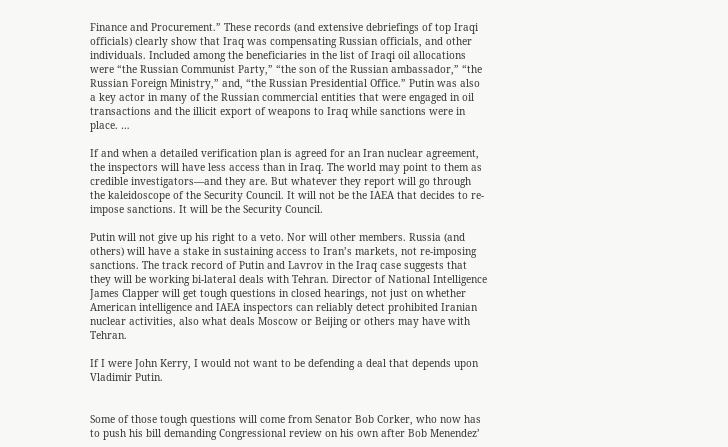Finance and Procurement.” These records (and extensive debriefings of top Iraqi officials) clearly show that Iraq was compensating Russian officials, and other individuals. Included among the beneficiaries in the list of Iraqi oil allocations were “the Russian Communist Party,” “the son of the Russian ambassador,” “the Russian Foreign Ministry,” and, “the Russian Presidential Office.” Putin was also a key actor in many of the Russian commercial entities that were engaged in oil transactions and the illicit export of weapons to Iraq while sanctions were in place. …

If and when a detailed verification plan is agreed for an Iran nuclear agreement, the inspectors will have less access than in Iraq. The world may point to them as credible investigators—and they are. But whatever they report will go through the kaleidoscope of the Security Council. It will not be the IAEA that decides to re-impose sanctions. It will be the Security Council.

Putin will not give up his right to a veto. Nor will other members. Russia (and others) will have a stake in sustaining access to Iran’s markets, not re-imposing sanctions. The track record of Putin and Lavrov in the Iraq case suggests that they will be working bi-lateral deals with Tehran. Director of National Intelligence James Clapper will get tough questions in closed hearings, not just on whether American intelligence and IAEA inspectors can reliably detect prohibited Iranian nuclear activities, also what deals Moscow or Beijing or others may have with Tehran.

If I were John Kerry, I would not want to be defending a deal that depends upon Vladimir Putin.


Some of those tough questions will come from Senator Bob Corker, who now has to push his bill demanding Congressional review on his own after Bob Menendez’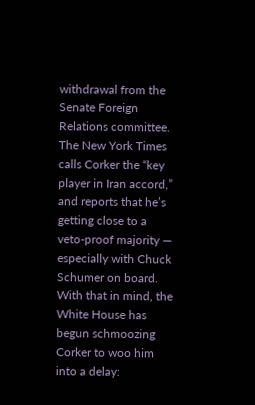withdrawal from the Senate Foreign Relations committee. The New York Times calls Corker the “key player in Iran accord,” and reports that he’s getting close to a veto-proof majority — especially with Chuck Schumer on board. With that in mind, the White House has begun schmoozing Corker to woo him into a delay: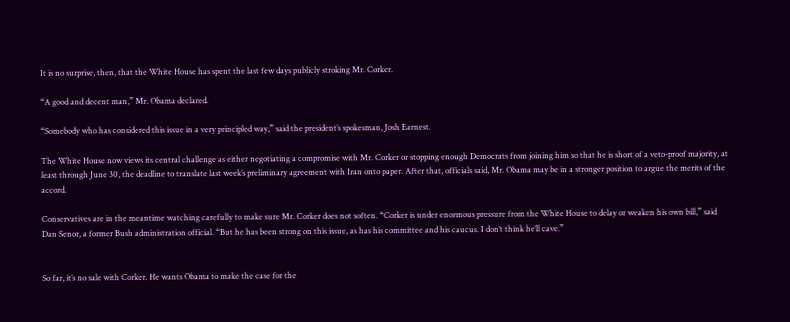It is no surprise, then, that the White House has spent the last few days publicly stroking Mr. Corker.

“A good and decent man,” Mr. Obama declared.

“Somebody who has considered this issue in a very principled way,” said the president’s spokesman, Josh Earnest.

The White House now views its central challenge as either negotiating a compromise with Mr. Corker or stopping enough Democrats from joining him so that he is short of a veto-proof majority, at least through June 30, the deadline to translate last week’s preliminary agreement with Iran onto paper. After that, officials said, Mr. Obama may be in a stronger position to argue the merits of the accord.

Conservatives are in the meantime watching carefully to make sure Mr. Corker does not soften. “Corker is under enormous pressure from the White House to delay or weaken his own bill,” said Dan Senor, a former Bush administration official. “But he has been strong on this issue, as has his committee and his caucus. I don’t think he’ll cave.”


So far, it’s no sale with Corker. He wants Obama to make the case for the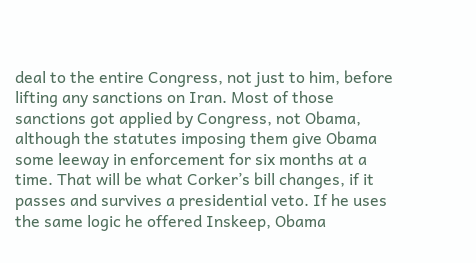deal to the entire Congress, not just to him, before lifting any sanctions on Iran. Most of those sanctions got applied by Congress, not Obama, although the statutes imposing them give Obama some leeway in enforcement for six months at a time. That will be what Corker’s bill changes, if it passes and survives a presidential veto. If he uses the same logic he offered Inskeep, Obama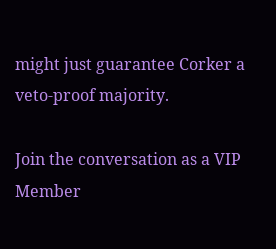might just guarantee Corker a veto-proof majority.

Join the conversation as a VIP Member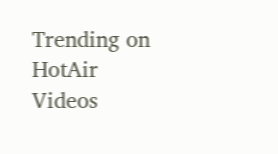Trending on HotAir Videos